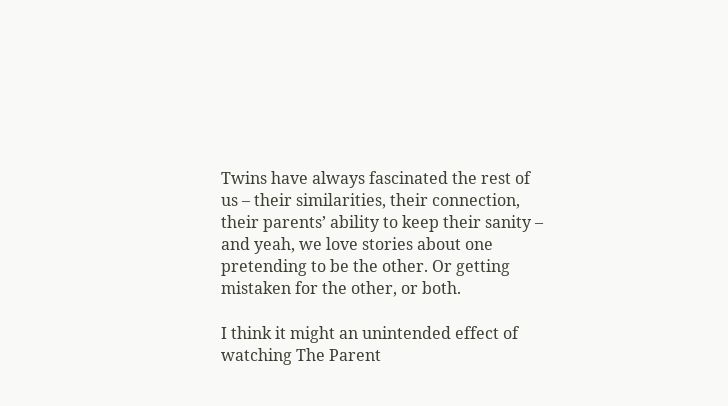Twins have always fascinated the rest of us – their similarities, their connection, their parents’ ability to keep their sanity – and yeah, we love stories about one pretending to be the other. Or getting mistaken for the other, or both.

I think it might an unintended effect of watching The Parent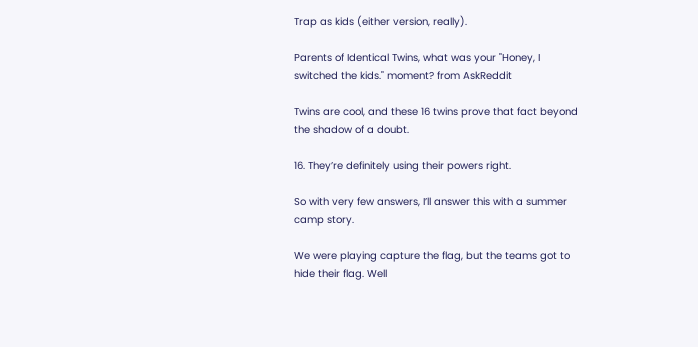Trap as kids (either version, really).

Parents of Identical Twins, what was your "Honey, I switched the kids." moment? from AskReddit

Twins are cool, and these 16 twins prove that fact beyond the shadow of a doubt.

16. They’re definitely using their powers right.

So with very few answers, I’ll answer this with a summer camp story.

We were playing capture the flag, but the teams got to hide their flag. Well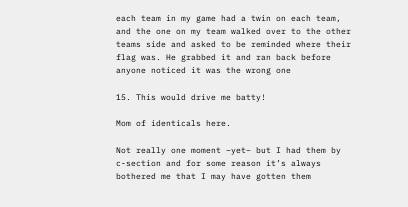each team in my game had a twin on each team, and the one on my team walked over to the other teams side and asked to be reminded where their flag was. He grabbed it and ran back before anyone noticed it was the wrong one

15. This would drive me batty!

Mom of identicals here.

Not really one moment –yet– but I had them by c-section and for some reason it’s always bothered me that I may have gotten them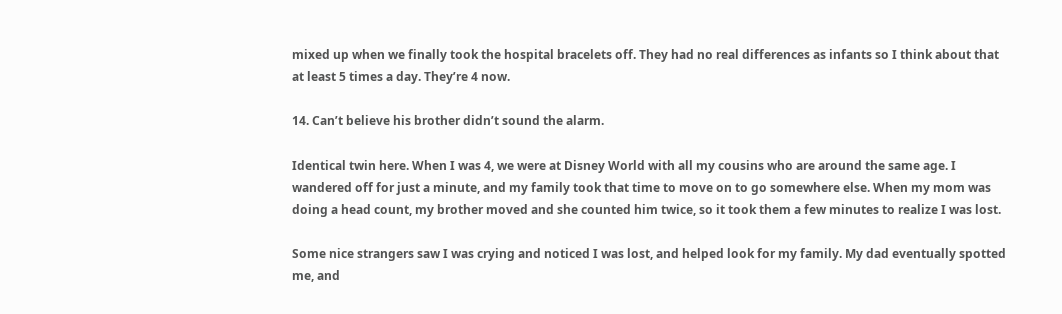mixed up when we finally took the hospital bracelets off. They had no real differences as infants so I think about that at least 5 times a day. They’re 4 now.

14. Can’t believe his brother didn’t sound the alarm.

Identical twin here. When I was 4, we were at Disney World with all my cousins who are around the same age. I wandered off for just a minute, and my family took that time to move on to go somewhere else. When my mom was doing a head count, my brother moved and she counted him twice, so it took them a few minutes to realize I was lost.

Some nice strangers saw I was crying and noticed I was lost, and helped look for my family. My dad eventually spotted me, and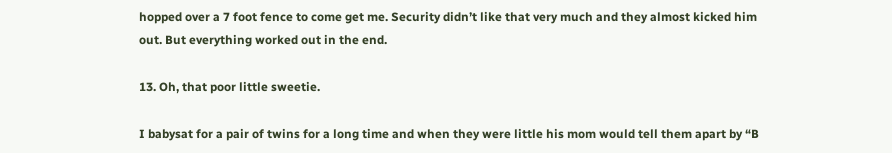hopped over a 7 foot fence to come get me. Security didn’t like that very much and they almost kicked him out. But everything worked out in the end.

13. Oh, that poor little sweetie.

I babysat for a pair of twins for a long time and when they were little his mom would tell them apart by “B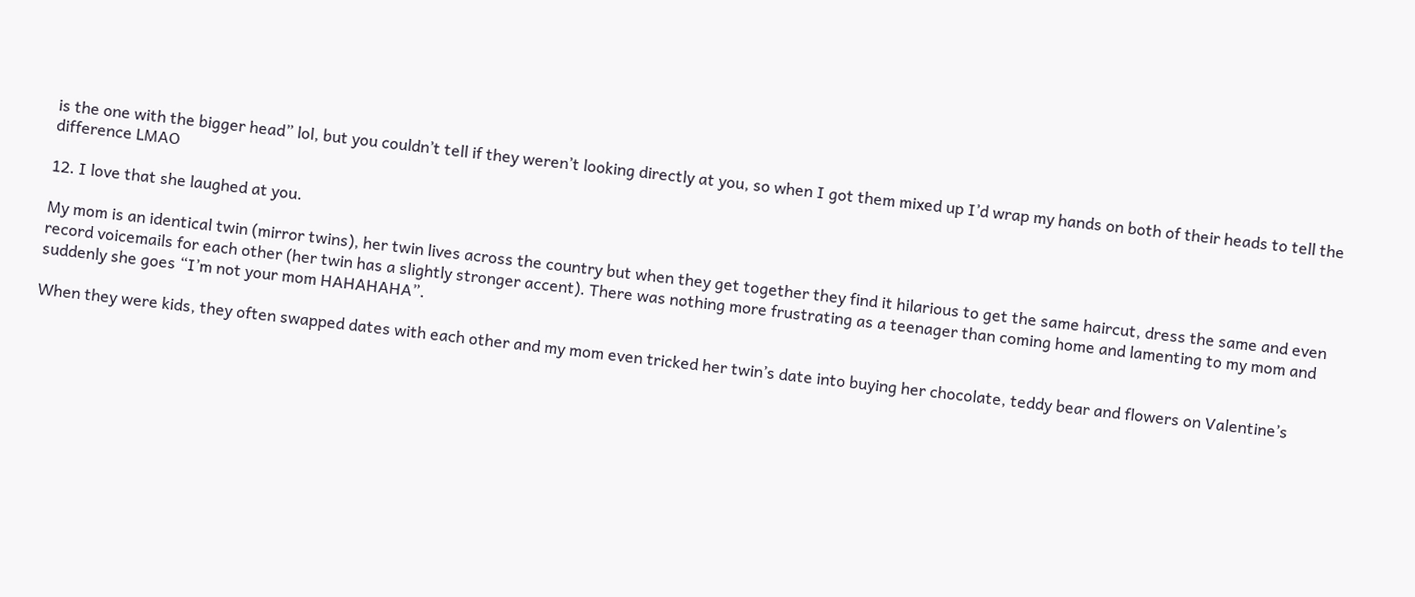is the one with the bigger head” lol, but you couldn’t tell if they weren’t looking directly at you, so when I got them mixed up I’d wrap my hands on both of their heads to tell the difference LMAO

12. I love that she laughed at you.

My mom is an identical twin (mirror twins), her twin lives across the country but when they get together they find it hilarious to get the same haircut, dress the same and even record voicemails for each other (her twin has a slightly stronger accent). There was nothing more frustrating as a teenager than coming home and lamenting to my mom and suddenly she goes “I’m not your mom HAHAHAHA”.

When they were kids, they often swapped dates with each other and my mom even tricked her twin’s date into buying her chocolate, teddy bear and flowers on Valentine’s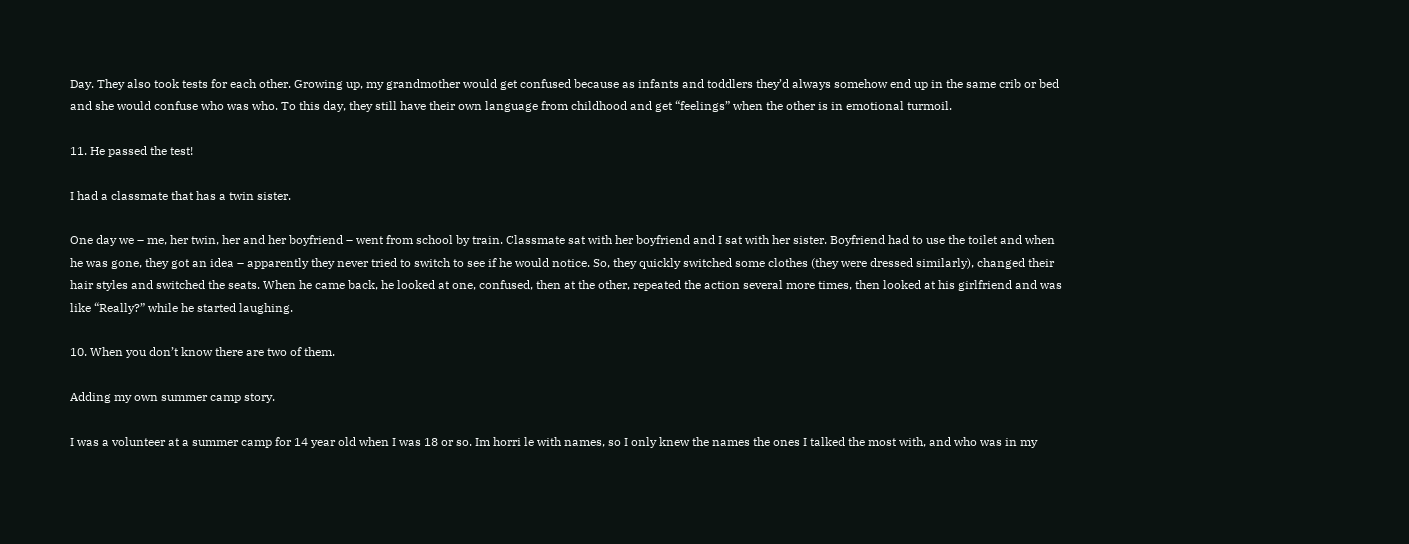Day. They also took tests for each other. Growing up, my grandmother would get confused because as infants and toddlers they’d always somehow end up in the same crib or bed and she would confuse who was who. To this day, they still have their own language from childhood and get “feelings” when the other is in emotional turmoil.

11. He passed the test!

I had a classmate that has a twin sister.

One day we – me, her twin, her and her boyfriend – went from school by train. Classmate sat with her boyfriend and I sat with her sister. Boyfriend had to use the toilet and when he was gone, they got an idea – apparently they never tried to switch to see if he would notice. So, they quickly switched some clothes (they were dressed similarly), changed their hair styles and switched the seats. When he came back, he looked at one, confused, then at the other, repeated the action several more times, then looked at his girlfriend and was like “Really?” while he started laughing.

10. When you don’t know there are two of them.

Adding my own summer camp story.

I was a volunteer at a summer camp for 14 year old when I was 18 or so. Im horri le with names, so I only knew the names the ones I talked the most with, and who was in my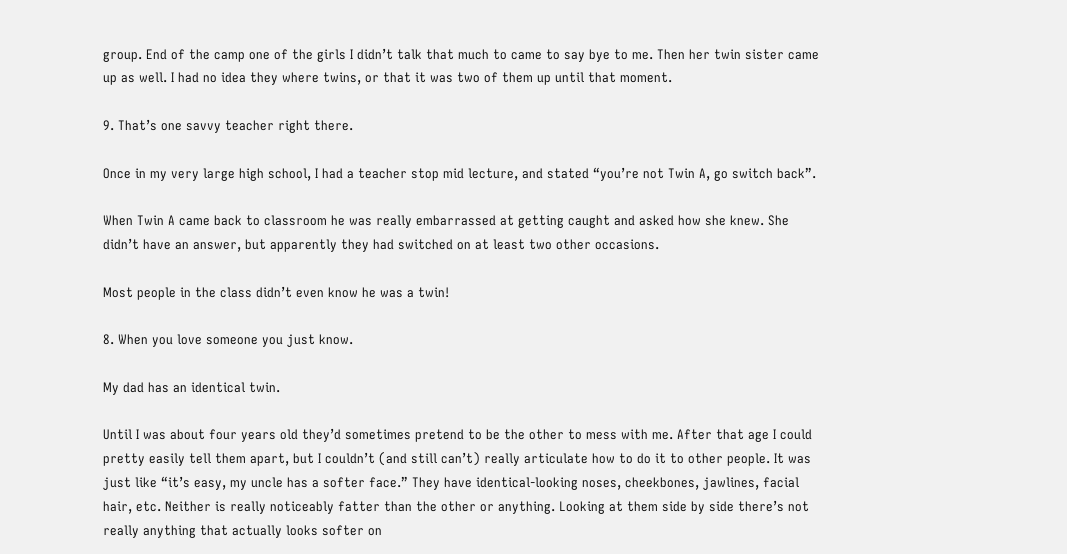group. End of the camp one of the girls I didn’t talk that much to came to say bye to me. Then her twin sister came up as well. I had no idea they where twins, or that it was two of them up until that moment.

9. That’s one savvy teacher right there.

Once in my very large high school, I had a teacher stop mid lecture, and stated “you’re not Twin A, go switch back”.

When Twin A came back to classroom he was really embarrassed at getting caught and asked how she knew. She didn’t have an answer, but apparently they had switched on at least two other occasions.

Most people in the class didn’t even know he was a twin!

8. When you love someone you just know.

My dad has an identical twin.

Until I was about four years old they’d sometimes pretend to be the other to mess with me. After that age I could pretty easily tell them apart, but I couldn’t (and still can’t) really articulate how to do it to other people. It was just like “it’s easy, my uncle has a softer face.” They have identical-looking noses, cheekbones, jawlines, facial hair, etc. Neither is really noticeably fatter than the other or anything. Looking at them side by side there’s not really anything that actually looks softer on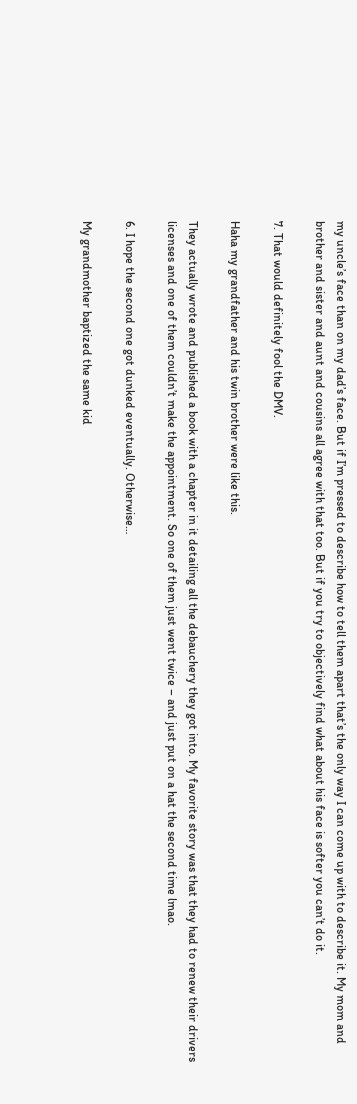my uncle’s face than on my dad’s face. But if I’m pressed to describe how to tell them apart that’s the only way I can come up with to describe it. My mom and brother and sister and aunt and cousins all agree with that too. But if you try to objectively find what about his face is softer you can’t do it.

7. That would definitely fool the DMV.

Haha my grandfather and his twin brother were like this.

They actually wrote and published a book with a chapter in it detailing all the debauchery they got into. My favorite story was that they had to renew their drivers licenses and one of them couldn’t make the appointment. So one of them just went twice – and just put on a hat the second time lmao.

6. I hope the second one got dunked eventually. Otherwise…

My grandmother baptized the same kid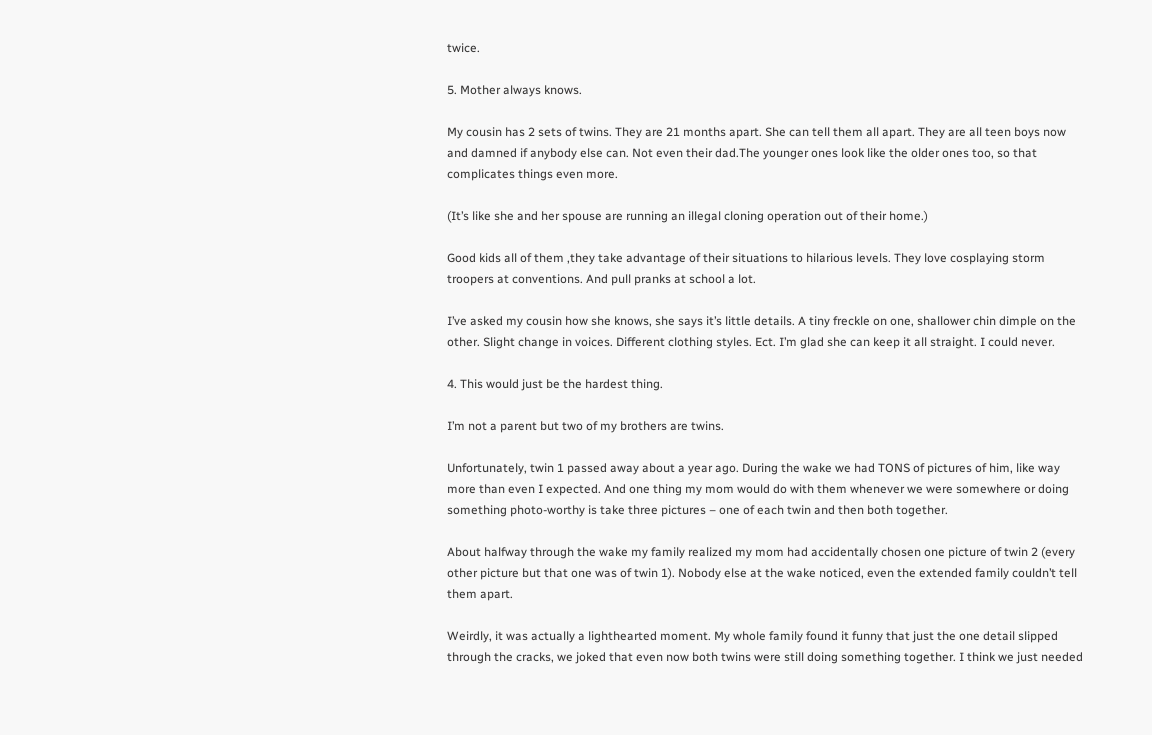twice.

5. Mother always knows.

My cousin has 2 sets of twins. They are 21 months apart. She can tell them all apart. They are all teen boys now and damned if anybody else can. Not even their dad.The younger ones look like the older ones too, so that complicates things even more.

(It’s like she and her spouse are running an illegal cloning operation out of their home.)

Good kids all of them ,they take advantage of their situations to hilarious levels. They love cosplaying storm troopers at conventions. And pull pranks at school a lot.

I’ve asked my cousin how she knows, she says it’s little details. A tiny freckle on one, shallower chin dimple on the other. Slight change in voices. Different clothing styles. Ect. I’m glad she can keep it all straight. I could never.

4. This would just be the hardest thing.

I’m not a parent but two of my brothers are twins.

Unfortunately, twin 1 passed away about a year ago. During the wake we had TONS of pictures of him, like way more than even I expected. And one thing my mom would do with them whenever we were somewhere or doing something photo-worthy is take three pictures – one of each twin and then both together.

About halfway through the wake my family realized my mom had accidentally chosen one picture of twin 2 (every other picture but that one was of twin 1). Nobody else at the wake noticed, even the extended family couldn’t tell them apart.

Weirdly, it was actually a lighthearted moment. My whole family found it funny that just the one detail slipped through the cracks, we joked that even now both twins were still doing something together. I think we just needed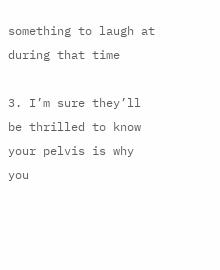something to laugh at during that time

3. I’m sure they’ll be thrilled to know your pelvis is why you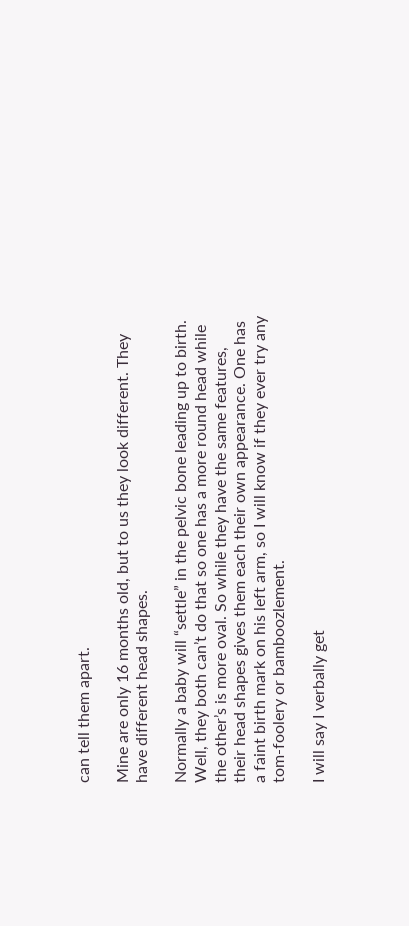can tell them apart.

Mine are only 16 months old, but to us they look different. They have different head shapes.

Normally a baby will “settle” in the pelvic bone leading up to birth. Well, they both can’t do that so one has a more round head while the other’s is more oval. So while they have the same features, their head shapes gives them each their own appearance. One has a faint birth mark on his left arm, so I will know if they ever try any tom-foolery or bamboozlement.

I will say I verbally get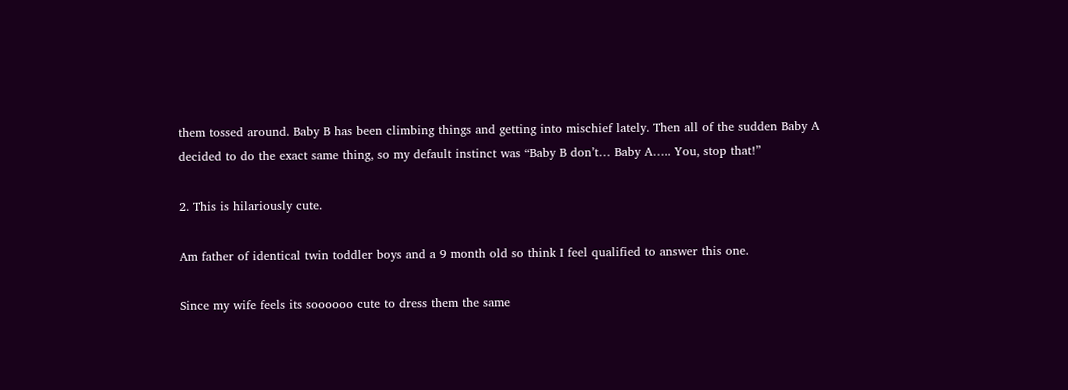them tossed around. Baby B has been climbing things and getting into mischief lately. Then all of the sudden Baby A decided to do the exact same thing, so my default instinct was “Baby B don’t… Baby A….. You, stop that!”

2. This is hilariously cute.

Am father of identical twin toddler boys and a 9 month old so think I feel qualified to answer this one.

Since my wife feels its soooooo cute to dress them the same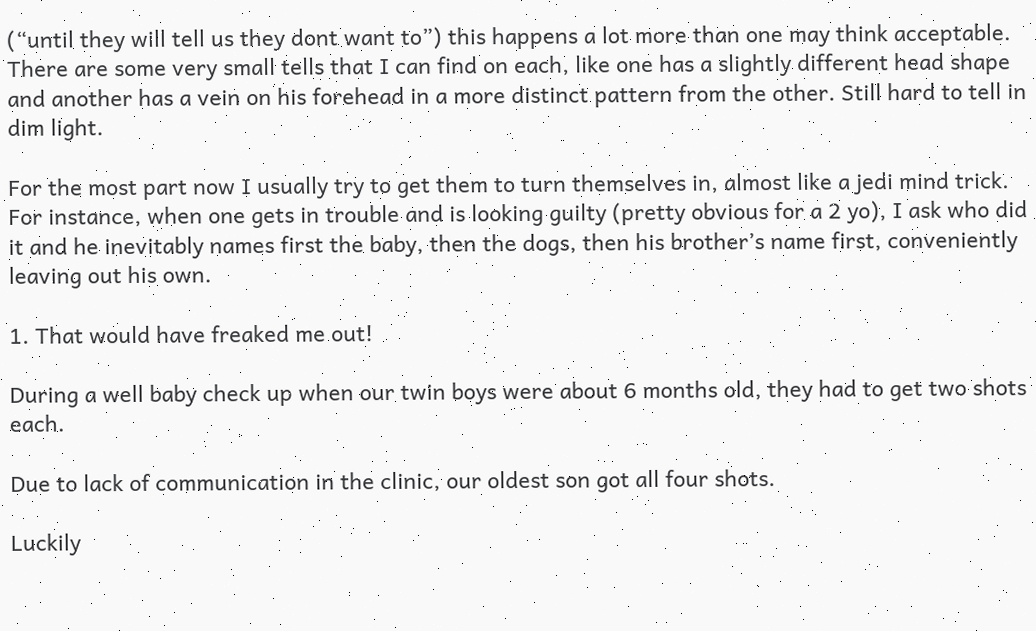(“until they will tell us they dont want to”) this happens a lot more than one may think acceptable. There are some very small tells that I can find on each, like one has a slightly different head shape and another has a vein on his forehead in a more distinct pattern from the other. Still hard to tell in dim light.

For the most part now I usually try to get them to turn themselves in, almost like a jedi mind trick. For instance, when one gets in trouble and is looking guilty (pretty obvious for a 2 yo), I ask who did it and he inevitably names first the baby, then the dogs, then his brother’s name first, conveniently leaving out his own.

1. That would have freaked me out!

During a well baby check up when our twin boys were about 6 months old, they had to get two shots each.

Due to lack of communication in the clinic, our oldest son got all four shots.

Luckily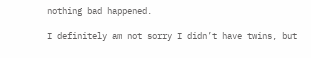nothing bad happened.

I definitely am not sorry I didn’t have twins, but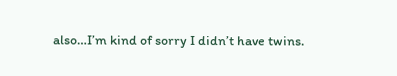also…I’m kind of sorry I didn’t have twins.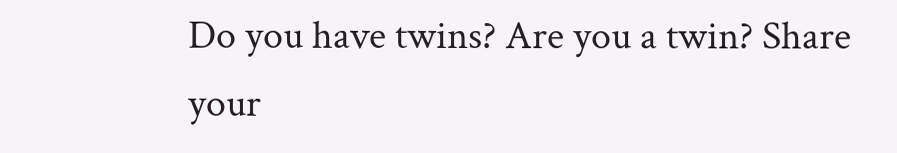Do you have twins? Are you a twin? Share your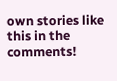own stories like this in the comments!